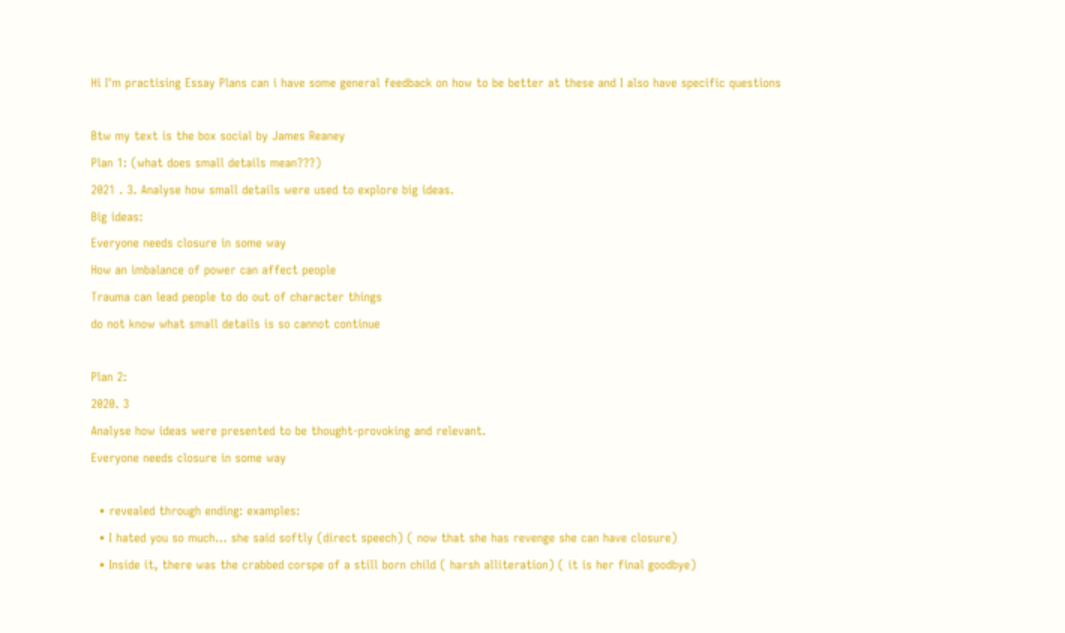Hi I'm practising Essay Plans can i have some general feedback on how to be better at these and I also have specific questions

Btw my text is the box social by James Reaney
Plan 1: (what does small details mean???)
2021 . 3. Analyse how small details were used to explore big ideas.
Big ideas:
Everyone needs closure in some way
How an imbalance of power can affect people
Trauma can lead people to do out of character things
do not know what small details is so cannot continue

Plan 2:
2020. 3
Analyse how ideas were presented to be thought-provoking and relevant.
Everyone needs closure in some way

  • revealed through ending: examples:
  • I hated you so much… she said softly (direct speech) ( now that she has revenge she can have closure)
  • Inside it, there was the crabbed corspe of a still born child ( harsh alliteration) ( it is her final goodbye)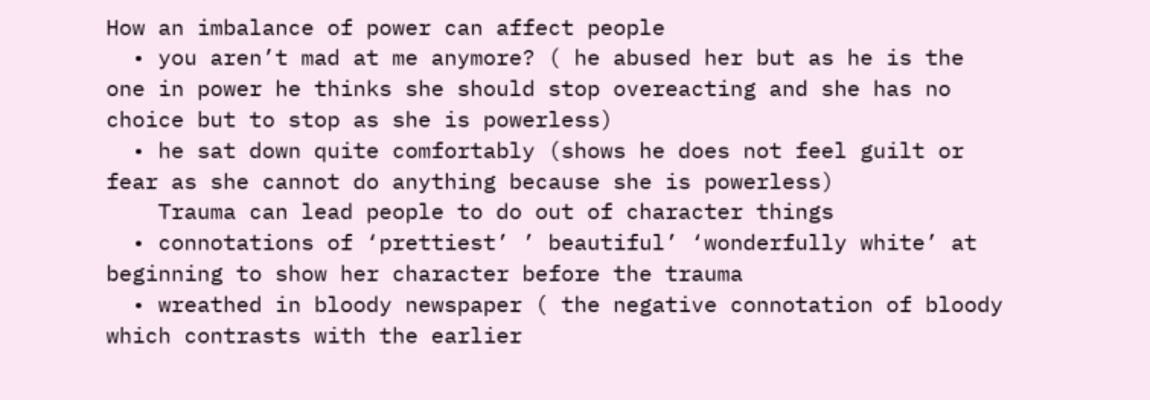How an imbalance of power can affect people
  • you aren’t mad at me anymore? ( he abused her but as he is the one in power he thinks she should stop overeacting and she has no choice but to stop as she is powerless)
  • he sat down quite comfortably (shows he does not feel guilt or fear as she cannot do anything because she is powerless)
    Trauma can lead people to do out of character things
  • connotations of ‘prettiest’ ’ beautiful’ ‘wonderfully white’ at beginning to show her character before the trauma
  • wreathed in bloody newspaper ( the negative connotation of bloody which contrasts with the earlier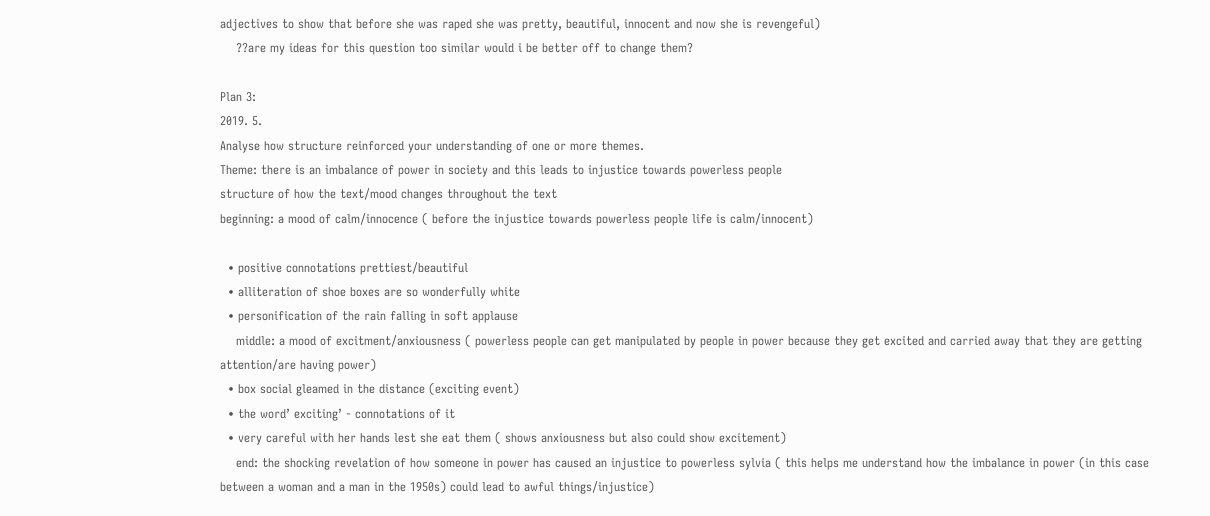adjectives to show that before she was raped she was pretty, beautiful, innocent and now she is revengeful)
    ??are my ideas for this question too similar would i be better off to change them?

Plan 3:
2019. 5.
Analyse how structure reinforced your understanding of one or more themes.
Theme: there is an imbalance of power in society and this leads to injustice towards powerless people
structure of how the text/mood changes throughout the text
beginning: a mood of calm/innocence ( before the injustice towards powerless people life is calm/innocent)

  • positive connotations prettiest/beautiful
  • alliteration of shoe boxes are so wonderfully white
  • personification of the rain falling in soft applause
    middle: a mood of excitment/anxiousness ( powerless people can get manipulated by people in power because they get excited and carried away that they are getting attention/are having power)
  • box social gleamed in the distance (exciting event)
  • the word’ exciting’ - connotations of it
  • very careful with her hands lest she eat them ( shows anxiousness but also could show excitement)
    end: the shocking revelation of how someone in power has caused an injustice to powerless sylvia ( this helps me understand how the imbalance in power (in this case between a woman and a man in the 1950s) could lead to awful things/injustice)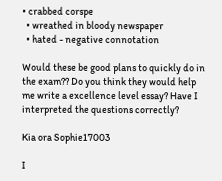• crabbed corspe
  • wreathed in bloody newspaper
  • hated - negative connotation

Would these be good plans to quickly do in the exam?? Do you think they would help me write a excellence level essay? Have I interpreted the questions correctly?

Kia ora Sophie17003

I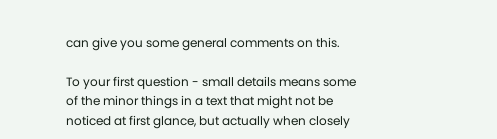can give you some general comments on this.

To your first question - small details means some of the minor things in a text that might not be noticed at first glance, but actually when closely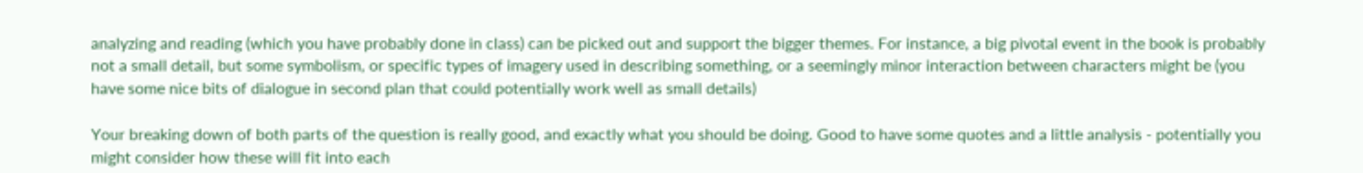analyzing and reading (which you have probably done in class) can be picked out and support the bigger themes. For instance, a big pivotal event in the book is probably not a small detail, but some symbolism, or specific types of imagery used in describing something, or a seemingly minor interaction between characters might be (you have some nice bits of dialogue in second plan that could potentially work well as small details)

Your breaking down of both parts of the question is really good, and exactly what you should be doing. Good to have some quotes and a little analysis - potentially you might consider how these will fit into each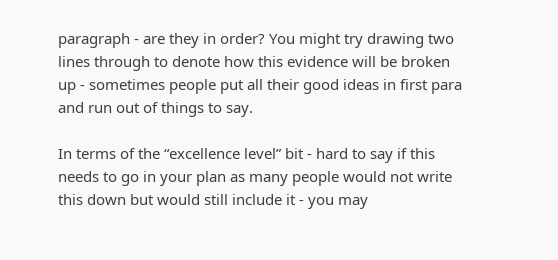paragraph - are they in order? You might try drawing two lines through to denote how this evidence will be broken up - sometimes people put all their good ideas in first para and run out of things to say.

In terms of the “excellence level” bit - hard to say if this needs to go in your plan as many people would not write this down but would still include it - you may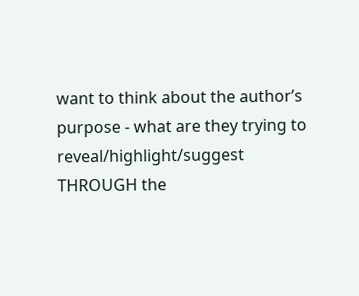want to think about the author’s purpose - what are they trying to reveal/highlight/suggest THROUGH the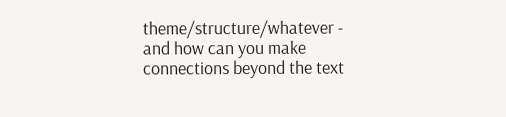theme/structure/whatever - and how can you make connections beyond the text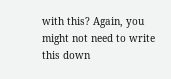with this? Again, you might not need to write this down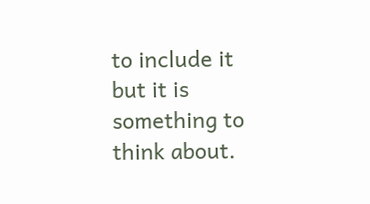to include it but it is something to think about.